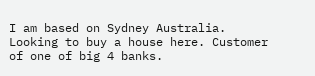I am based on Sydney Australia. Looking to buy a house here. Customer of one of big 4 banks.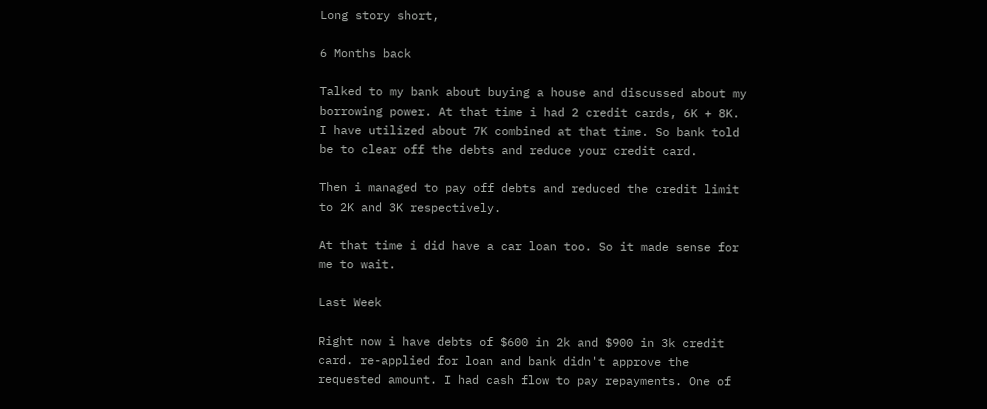Long story short,

6 Months back

Talked to my bank about buying a house and discussed about my borrowing power. At that time i had 2 credit cards, 6K + 8K. I have utilized about 7K combined at that time. So bank told be to clear off the debts and reduce your credit card.

Then i managed to pay off debts and reduced the credit limit to 2K and 3K respectively.

At that time i did have a car loan too. So it made sense for me to wait.

Last Week

Right now i have debts of $600 in 2k and $900 in 3k credit card. re-applied for loan and bank didn't approve the requested amount. I had cash flow to pay repayments. One of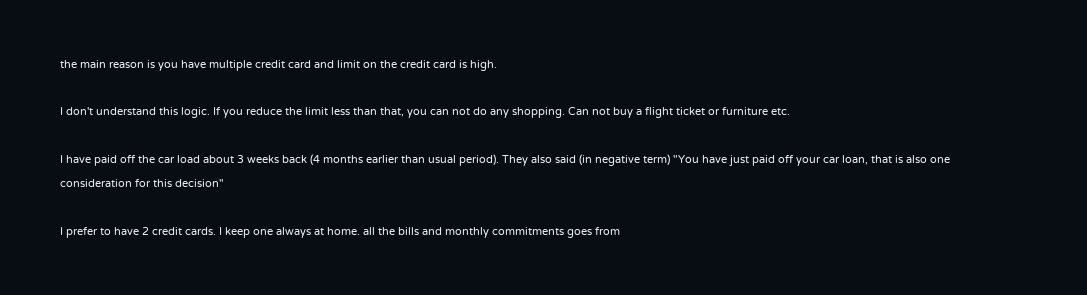the main reason is you have multiple credit card and limit on the credit card is high.

I don't understand this logic. If you reduce the limit less than that, you can not do any shopping. Can not buy a flight ticket or furniture etc.

I have paid off the car load about 3 weeks back (4 months earlier than usual period). They also said (in negative term) "You have just paid off your car loan, that is also one consideration for this decision"

I prefer to have 2 credit cards. I keep one always at home. all the bills and monthly commitments goes from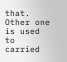that. Other one is used to carried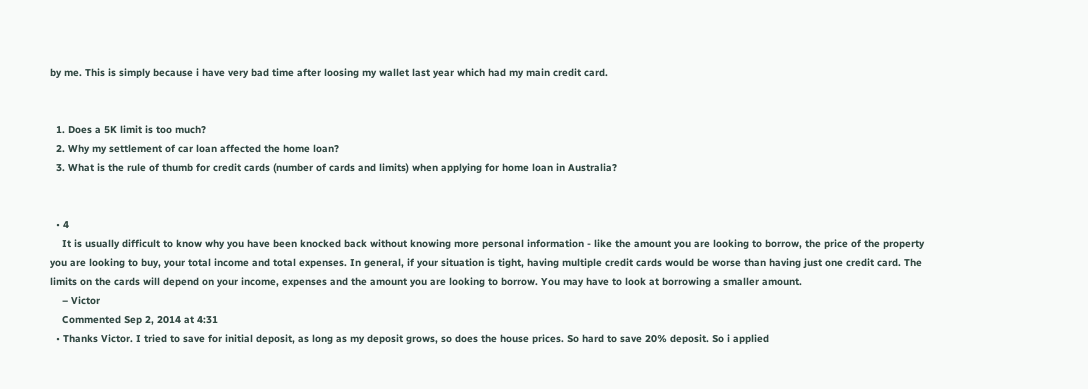by me. This is simply because i have very bad time after loosing my wallet last year which had my main credit card.


  1. Does a 5K limit is too much?
  2. Why my settlement of car loan affected the home loan?
  3. What is the rule of thumb for credit cards (number of cards and limits) when applying for home loan in Australia?


  • 4
    It is usually difficult to know why you have been knocked back without knowing more personal information - like the amount you are looking to borrow, the price of the property you are looking to buy, your total income and total expenses. In general, if your situation is tight, having multiple credit cards would be worse than having just one credit card. The limits on the cards will depend on your income, expenses and the amount you are looking to borrow. You may have to look at borrowing a smaller amount.
    – Victor
    Commented Sep 2, 2014 at 4:31
  • Thanks Victor. I tried to save for initial deposit, as long as my deposit grows, so does the house prices. So hard to save 20% deposit. So i applied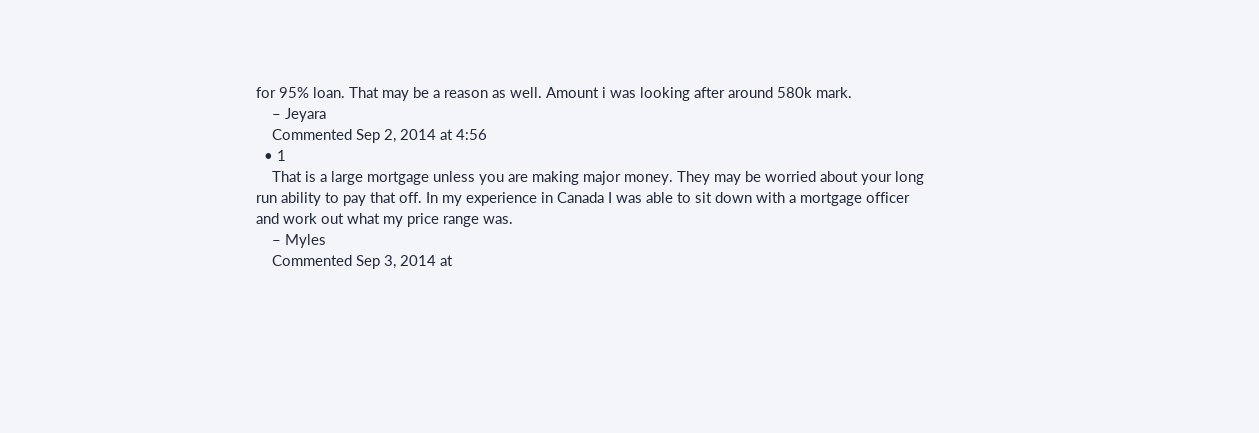for 95% loan. That may be a reason as well. Amount i was looking after around 580k mark.
    – Jeyara
    Commented Sep 2, 2014 at 4:56
  • 1
    That is a large mortgage unless you are making major money. They may be worried about your long run ability to pay that off. In my experience in Canada I was able to sit down with a mortgage officer and work out what my price range was.
    – Myles
    Commented Sep 3, 2014 at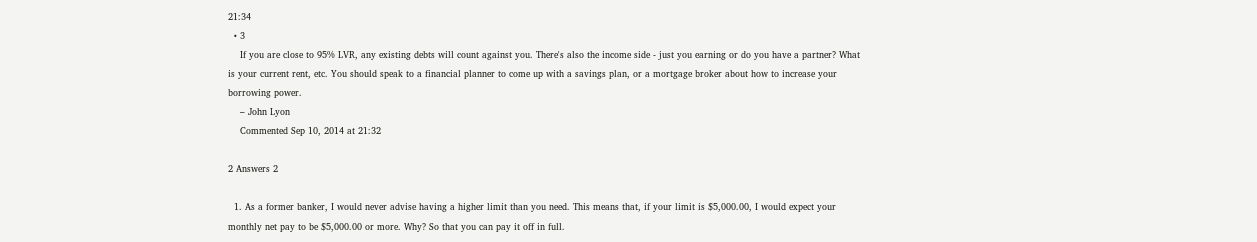21:34
  • 3
    If you are close to 95% LVR, any existing debts will count against you. There's also the income side - just you earning or do you have a partner? What is your current rent, etc. You should speak to a financial planner to come up with a savings plan, or a mortgage broker about how to increase your borrowing power.
    – John Lyon
    Commented Sep 10, 2014 at 21:32

2 Answers 2

  1. As a former banker, I would never advise having a higher limit than you need. This means that, if your limit is $5,000.00, I would expect your monthly net pay to be $5,000.00 or more. Why? So that you can pay it off in full.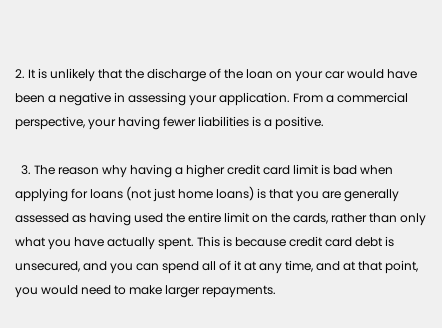2. It is unlikely that the discharge of the loan on your car would have been a negative in assessing your application. From a commercial perspective, your having fewer liabilities is a positive.

  3. The reason why having a higher credit card limit is bad when applying for loans (not just home loans) is that you are generally assessed as having used the entire limit on the cards, rather than only what you have actually spent. This is because credit card debt is unsecured, and you can spend all of it at any time, and at that point, you would need to make larger repayments.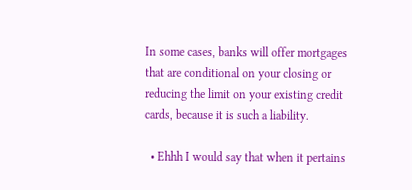In some cases, banks will offer mortgages that are conditional on your closing or reducing the limit on your existing credit cards, because it is such a liability.

  • Ehhh I would say that when it pertains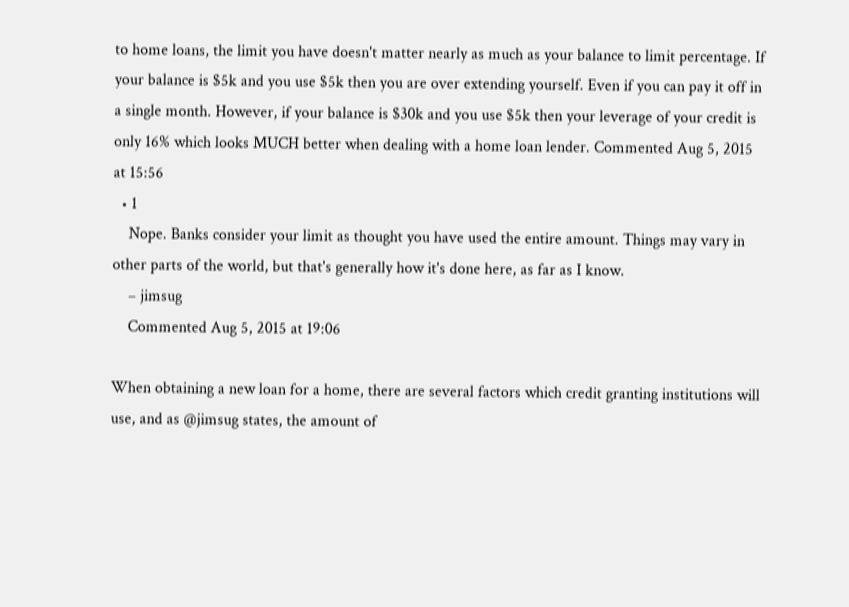to home loans, the limit you have doesn't matter nearly as much as your balance to limit percentage. If your balance is $5k and you use $5k then you are over extending yourself. Even if you can pay it off in a single month. However, if your balance is $30k and you use $5k then your leverage of your credit is only 16% which looks MUCH better when dealing with a home loan lender. Commented Aug 5, 2015 at 15:56
  • 1
    Nope. Banks consider your limit as thought you have used the entire amount. Things may vary in other parts of the world, but that's generally how it's done here, as far as I know.
    – jimsug
    Commented Aug 5, 2015 at 19:06

When obtaining a new loan for a home, there are several factors which credit granting institutions will use, and as @jimsug states, the amount of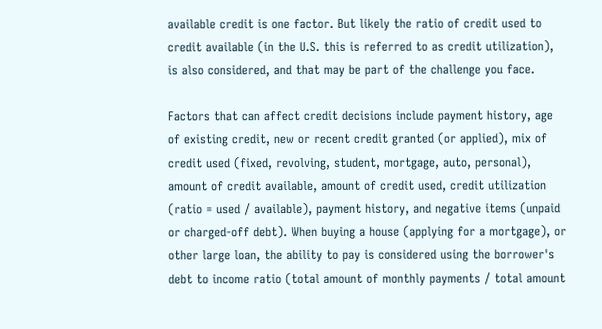available credit is one factor. But likely the ratio of credit used to credit available (in the U.S. this is referred to as credit utilization), is also considered, and that may be part of the challenge you face.

Factors that can affect credit decisions include payment history, age of existing credit, new or recent credit granted (or applied), mix of credit used (fixed, revolving, student, mortgage, auto, personal), amount of credit available, amount of credit used, credit utilization (ratio = used / available), payment history, and negative items (unpaid or charged-off debt). When buying a house (applying for a mortgage), or other large loan, the ability to pay is considered using the borrower's debt to income ratio (total amount of monthly payments / total amount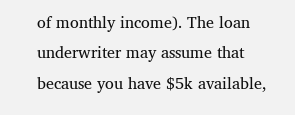of monthly income). The loan underwriter may assume that because you have $5k available,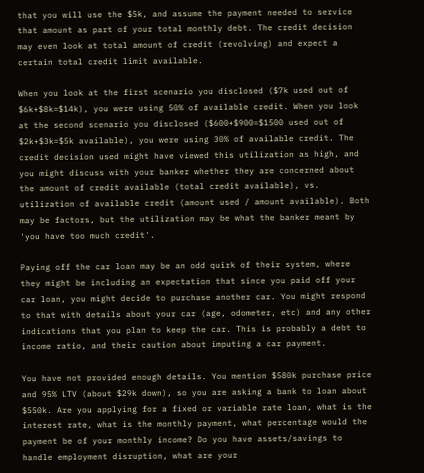that you will use the $5k, and assume the payment needed to service that amount as part of your total monthly debt. The credit decision may even look at total amount of credit (revolving) and expect a certain total credit limit available.

When you look at the first scenario you disclosed ($7k used out of $6k+$8k=$14k), you were using 50% of available credit. When you look at the second scenario you disclosed ($600+$900=$1500 used out of $2k+$3k=$5k available), you were using 30% of available credit. The credit decision used might have viewed this utilization as high, and you might discuss with your banker whether they are concerned about the amount of credit available (total credit available), vs. utilization of available credit (amount used / amount available). Both may be factors, but the utilization may be what the banker meant by 'you have too much credit'.

Paying off the car loan may be an odd quirk of their system, where they might be including an expectation that since you paid off your car loan, you might decide to purchase another car. You might respond to that with details about your car (age, odometer, etc) and any other indications that you plan to keep the car. This is probably a debt to income ratio, and their caution about imputing a car payment.

You have not provided enough details. You mention $580k purchase price and 95% LTV (about $29k down), so you are asking a bank to loan about $550k. Are you applying for a fixed or variable rate loan, what is the interest rate, what is the monthly payment, what percentage would the payment be of your monthly income? Do you have assets/savings to handle employment disruption, what are your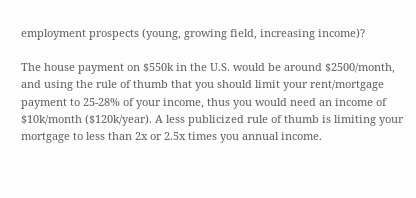employment prospects (young, growing field, increasing income)?

The house payment on $550k in the U.S. would be around $2500/month, and using the rule of thumb that you should limit your rent/mortgage payment to 25-28% of your income, thus you would need an income of $10k/month ($120k/year). A less publicized rule of thumb is limiting your mortgage to less than 2x or 2.5x times you annual income.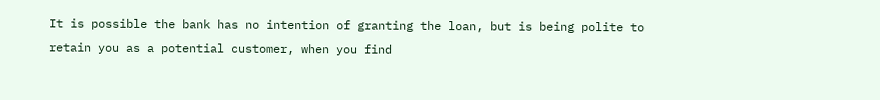It is possible the bank has no intention of granting the loan, but is being polite to retain you as a potential customer, when you find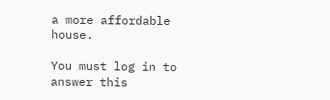a more affordable house.

You must log in to answer this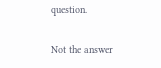question.

Not the answer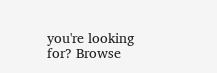you're looking for? Browse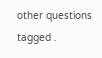other questions tagged .